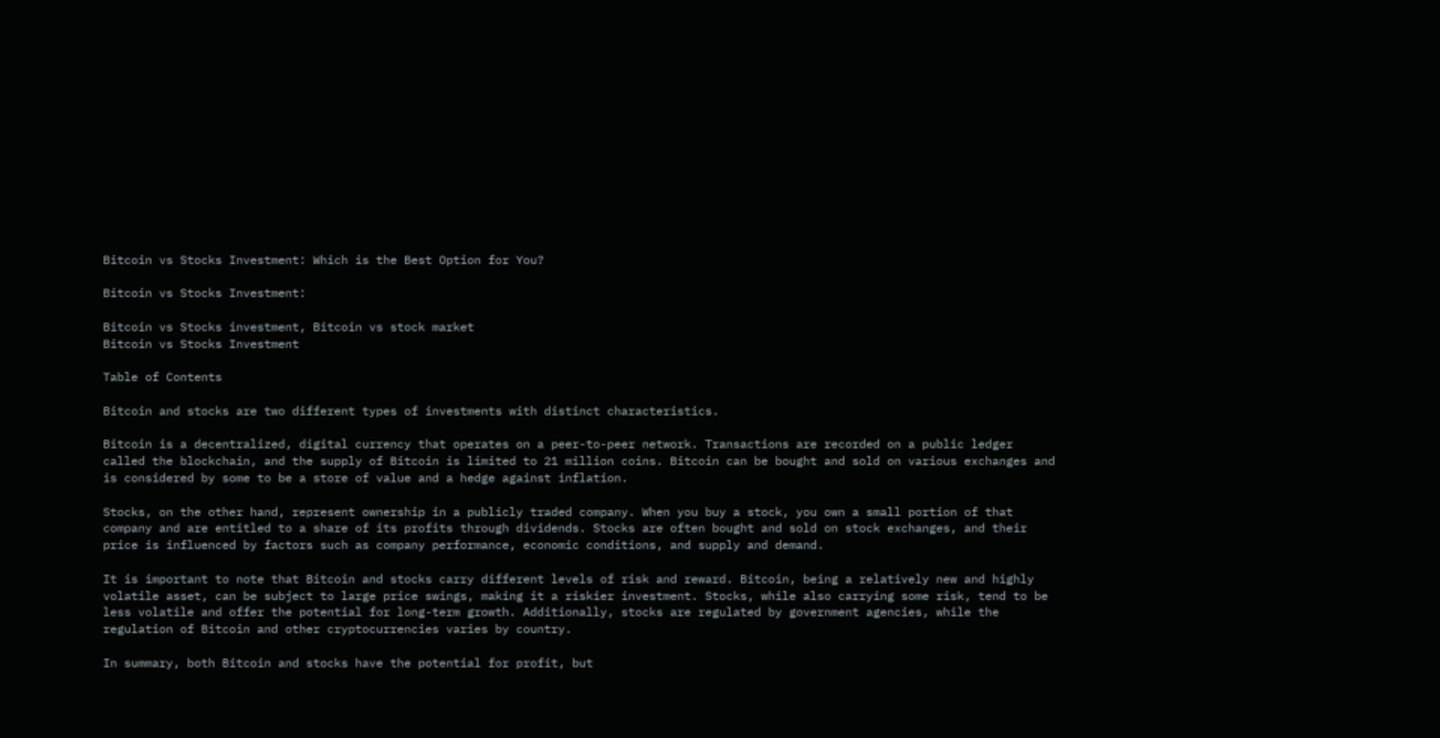Bitcoin vs Stocks Investment: Which is the Best Option for You?

Bitcoin vs Stocks Investment:

Bitcoin vs Stocks investment, Bitcoin vs stock market
Bitcoin vs Stocks Investment

Table of Contents

Bitcoin and stocks are two different types of investments with distinct characteristics.

Bitcoin is a decentralized, digital currency that operates on a peer-to-peer network. Transactions are recorded on a public ledger called the blockchain, and the supply of Bitcoin is limited to 21 million coins. Bitcoin can be bought and sold on various exchanges and is considered by some to be a store of value and a hedge against inflation.

Stocks, on the other hand, represent ownership in a publicly traded company. When you buy a stock, you own a small portion of that company and are entitled to a share of its profits through dividends. Stocks are often bought and sold on stock exchanges, and their price is influenced by factors such as company performance, economic conditions, and supply and demand.

It is important to note that Bitcoin and stocks carry different levels of risk and reward. Bitcoin, being a relatively new and highly volatile asset, can be subject to large price swings, making it a riskier investment. Stocks, while also carrying some risk, tend to be less volatile and offer the potential for long-term growth. Additionally, stocks are regulated by government agencies, while the regulation of Bitcoin and other cryptocurrencies varies by country.

In summary, both Bitcoin and stocks have the potential for profit, but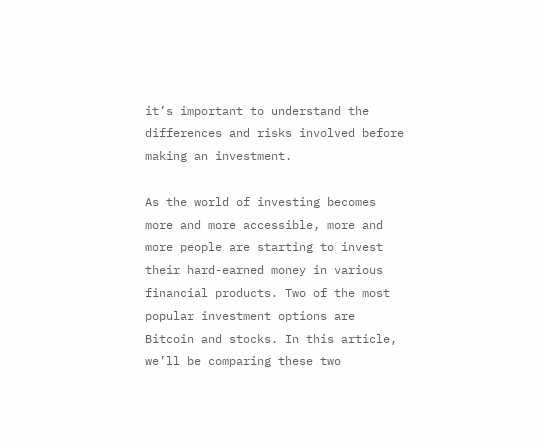it’s important to understand the differences and risks involved before making an investment.

As the world of investing becomes more and more accessible, more and more people are starting to invest their hard-earned money in various financial products. Two of the most popular investment options are Bitcoin and stocks. In this article, we’ll be comparing these two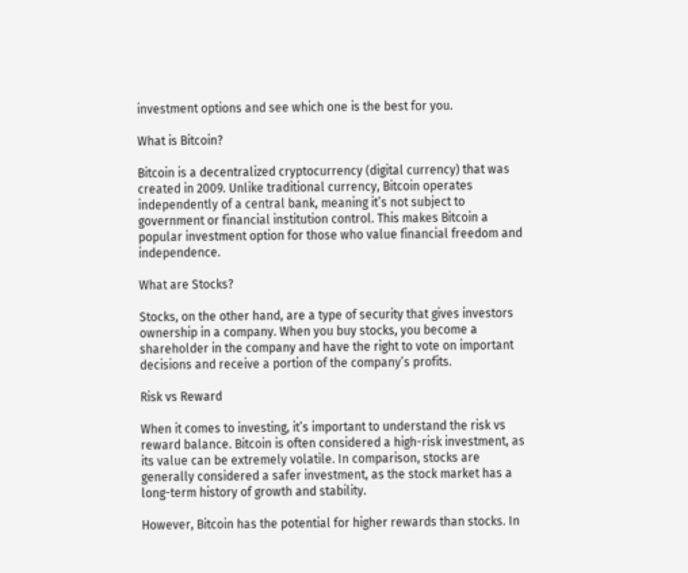investment options and see which one is the best for you.

What is Bitcoin?

Bitcoin is a decentralized cryptocurrency (digital currency) that was created in 2009. Unlike traditional currency, Bitcoin operates independently of a central bank, meaning it’s not subject to government or financial institution control. This makes Bitcoin a popular investment option for those who value financial freedom and independence.

What are Stocks?

Stocks, on the other hand, are a type of security that gives investors ownership in a company. When you buy stocks, you become a shareholder in the company and have the right to vote on important decisions and receive a portion of the company’s profits.

Risk vs Reward

When it comes to investing, it’s important to understand the risk vs reward balance. Bitcoin is often considered a high-risk investment, as its value can be extremely volatile. In comparison, stocks are generally considered a safer investment, as the stock market has a long-term history of growth and stability.

However, Bitcoin has the potential for higher rewards than stocks. In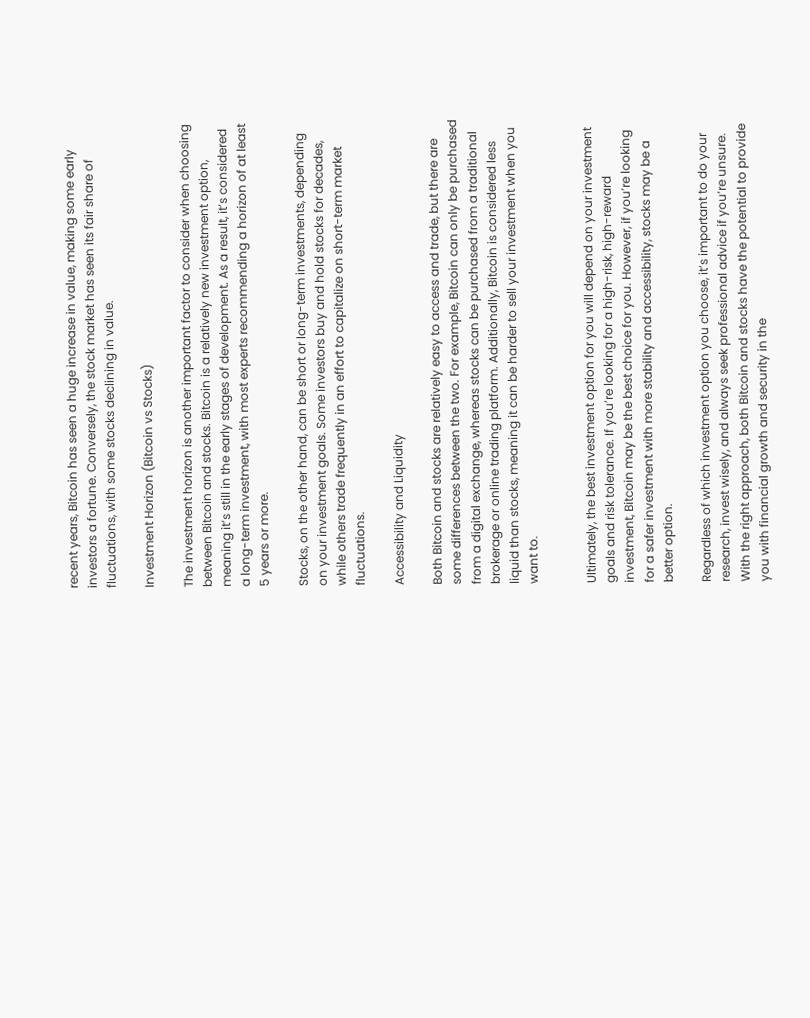recent years, Bitcoin has seen a huge increase in value, making some early investors a fortune. Conversely, the stock market has seen its fair share of fluctuations, with some stocks declining in value.

Investment Horizon (Bitcoin vs Stocks)

The investment horizon is another important factor to consider when choosing between Bitcoin and stocks. Bitcoin is a relatively new investment option, meaning it’s still in the early stages of development. As a result, it’s considered a long-term investment, with most experts recommending a horizon of at least 5 years or more.

Stocks, on the other hand, can be short or long-term investments, depending on your investment goals. Some investors buy and hold stocks for decades, while others trade frequently in an effort to capitalize on short-term market fluctuations.

Accessibility and Liquidity

Both Bitcoin and stocks are relatively easy to access and trade, but there are some differences between the two. For example, Bitcoin can only be purchased from a digital exchange, whereas stocks can be purchased from a traditional brokerage or online trading platform. Additionally, Bitcoin is considered less liquid than stocks, meaning it can be harder to sell your investment when you want to.


Ultimately, the best investment option for you will depend on your investment goals and risk tolerance. If you’re looking for a high-risk, high-reward investment, Bitcoin may be the best choice for you. However, if you’re looking for a safer investment with more stability and accessibility, stocks may be a better option.

Regardless of which investment option you choose, it’s important to do your research, invest wisely, and always seek professional advice if you’re unsure. With the right approach, both Bitcoin and stocks have the potential to provide you with financial growth and security in the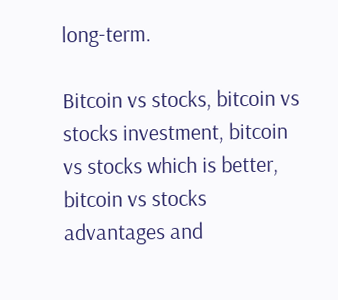long-term.

Bitcoin vs stocks, bitcoin vs stocks investment, bitcoin vs stocks which is better, bitcoin vs stocks advantages and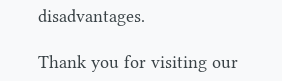disadvantages.

Thank you for visiting our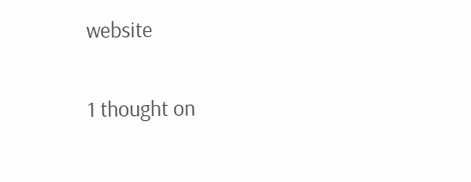website

1 thought on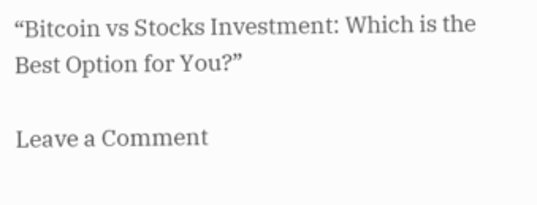“Bitcoin vs Stocks Investment: Which is the Best Option for You?”

Leave a Comment